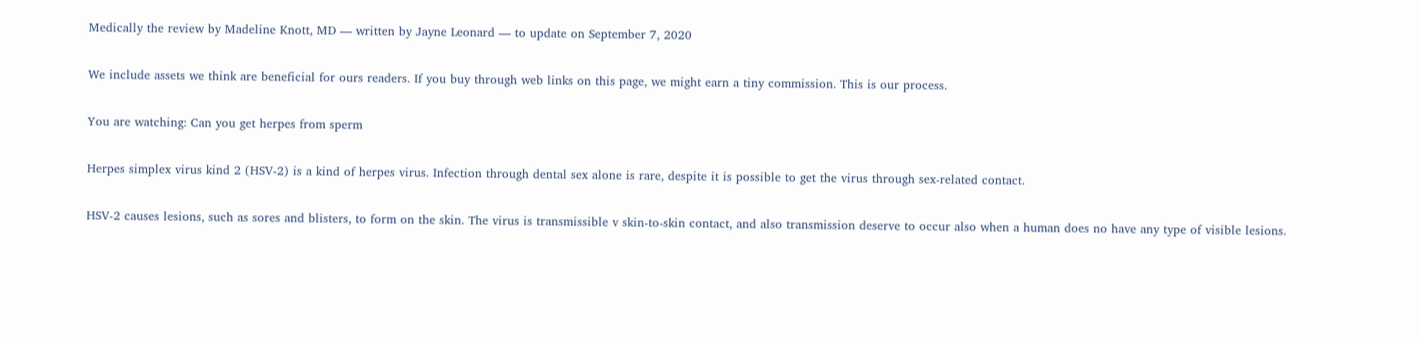Medically the review by Madeline Knott, MD — written by Jayne Leonard — to update on September 7, 2020

We include assets we think are beneficial for ours readers. If you buy through web links on this page, we might earn a tiny commission. This is our process.

You are watching: Can you get herpes from sperm

Herpes simplex virus kind 2 (HSV-2) is a kind of herpes virus. Infection through dental sex alone is rare, despite it is possible to get the virus through sex-related contact.

HSV-2 causes lesions, such as sores and blisters, to form on the skin. The virus is transmissible v skin-to-skin contact, and also transmission deserve to occur also when a human does no have any type of visible lesions.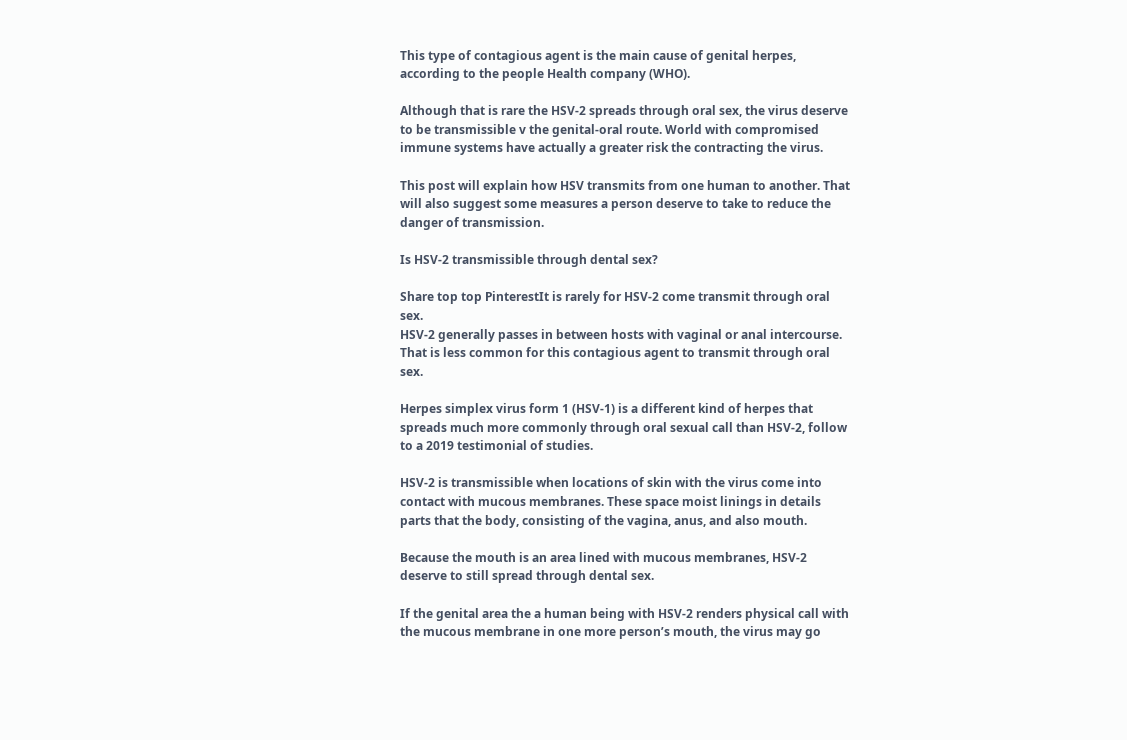This type of contagious agent is the main cause of genital herpes, according to the people Health company (WHO).

Although that is rare the HSV-2 spreads through oral sex, the virus deserve to be transmissible v the genital-oral route. World with compromised immune systems have actually a greater risk the contracting the virus.

This post will explain how HSV transmits from one human to another. That will also suggest some measures a person deserve to take to reduce the danger of transmission.

Is HSV-2 transmissible through dental sex?

Share top top PinterestIt is rarely for HSV-2 come transmit through oral sex.
HSV-2 generally passes in between hosts with vaginal or anal intercourse. That is less common for this contagious agent to transmit through oral sex.

Herpes simplex virus form 1 (HSV-1) is a different kind of herpes that spreads much more commonly through oral sexual call than HSV-2, follow to a 2019 testimonial of studies.

HSV-2 is transmissible when locations of skin with the virus come into contact with mucous membranes. These space moist linings in details parts that the body, consisting of the vagina, anus, and also mouth.

Because the mouth is an area lined with mucous membranes, HSV-2 deserve to still spread through dental sex.

If the genital area the a human being with HSV-2 renders physical call with the mucous membrane in one more person’s mouth, the virus may go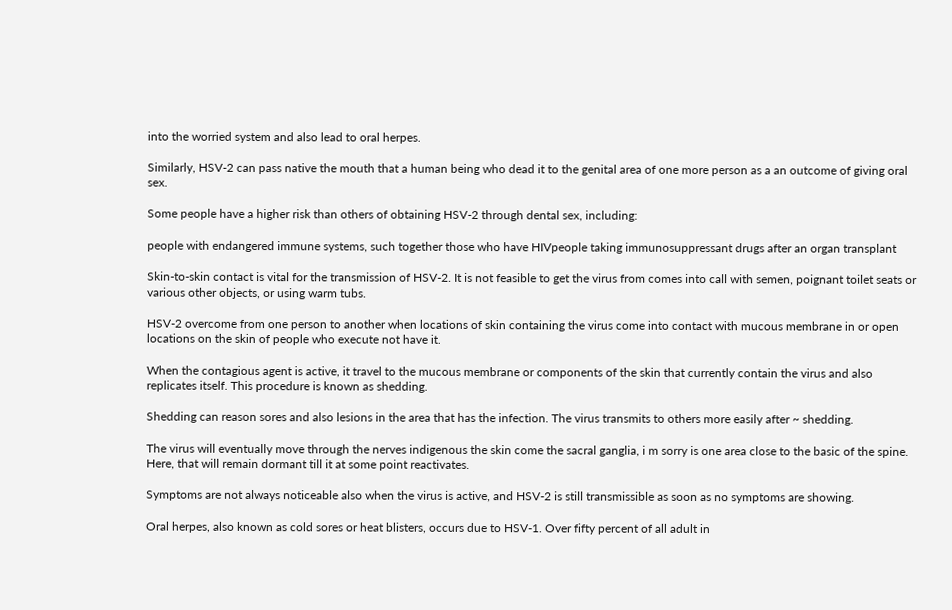into the worried system and also lead to oral herpes.

Similarly, HSV-2 can pass native the mouth that a human being who dead it to the genital area of one more person as a an outcome of giving oral sex.

Some people have a higher risk than others of obtaining HSV-2 through dental sex, including:

people with endangered immune systems, such together those who have HIVpeople taking immunosuppressant drugs after an organ transplant

Skin-to-skin contact is vital for the transmission of HSV-2. It is not feasible to get the virus from comes into call with semen, poignant toilet seats or various other objects, or using warm tubs.

HSV-2 overcome from one person to another when locations of skin containing the virus come into contact with mucous membrane in or open locations on the skin of people who execute not have it.

When the contagious agent is active, it travel to the mucous membrane or components of the skin that currently contain the virus and also replicates itself. This procedure is known as shedding.

Shedding can reason sores and also lesions in the area that has the infection. The virus transmits to others more easily after ~ shedding.

The virus will eventually move through the nerves indigenous the skin come the sacral ganglia, i m sorry is one area close to the basic of the spine. Here, that will remain dormant till it at some point reactivates.

Symptoms are not always noticeable also when the virus is active, and HSV-2 is still transmissible as soon as no symptoms are showing.

Oral herpes, also known as cold sores or heat blisters, occurs due to HSV-1. Over fifty percent of all adult in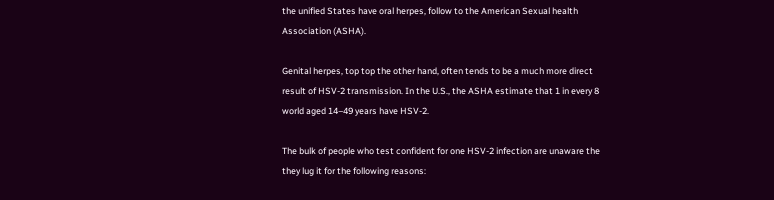the unified States have oral herpes, follow to the American Sexual health Association (ASHA).

Genital herpes, top top the other hand, often tends to be a much more direct result of HSV-2 transmission. In the U.S., the ASHA estimate that 1 in every 8 world aged 14–49 years have HSV-2.

The bulk of people who test confident for one HSV-2 infection are unaware the they lug it for the following reasons: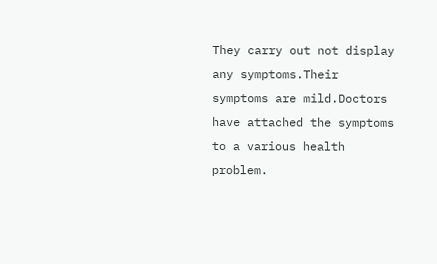They carry out not display any symptoms.Their symptoms are mild.Doctors have attached the symptoms to a various health problem.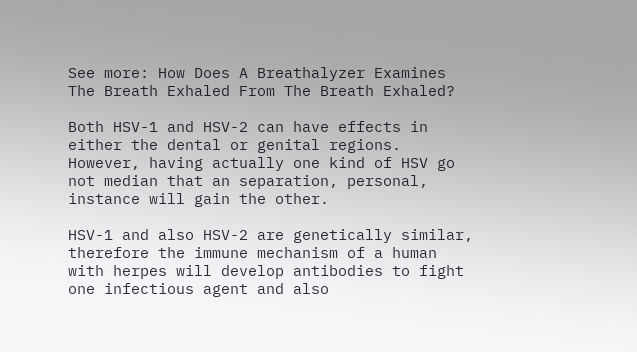See more: How Does A Breathalyzer Examines The Breath Exhaled From The Breath Exhaled?

Both HSV-1 and HSV-2 can have effects in either the dental or genital regions. However, having actually one kind of HSV go not median that an separation, personal, instance will gain the other.

HSV-1 and also HSV-2 are genetically similar, therefore the immune mechanism of a human with herpes will develop antibodies to fight one infectious agent and also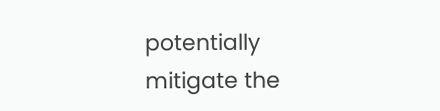potentially mitigate the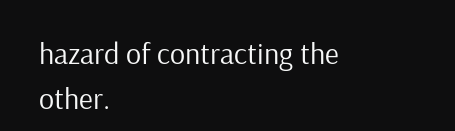hazard of contracting the other.